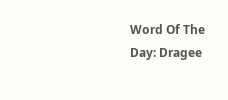Word Of The Day: Dragee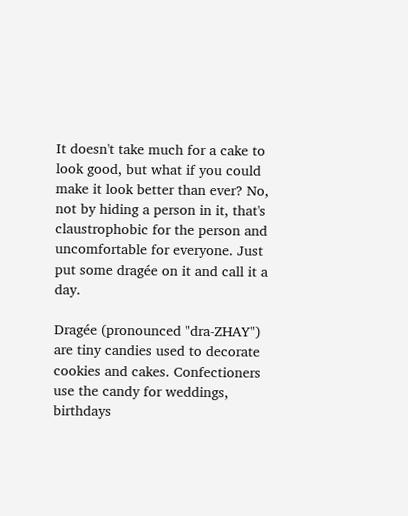It doesn't take much for a cake to look good, but what if you could make it look better than ever? No, not by hiding a person in it, that's claustrophobic for the person and uncomfortable for everyone. Just put some dragée on it and call it a day.

Dragée (pronounced "dra-ZHAY") are tiny candies used to decorate cookies and cakes. Confectioners use the candy for weddings, birthdays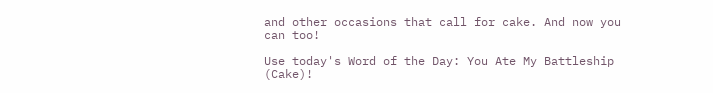and other occasions that call for cake. And now you can too!

Use today's Word of the Day: You Ate My Battleship (Cake)!